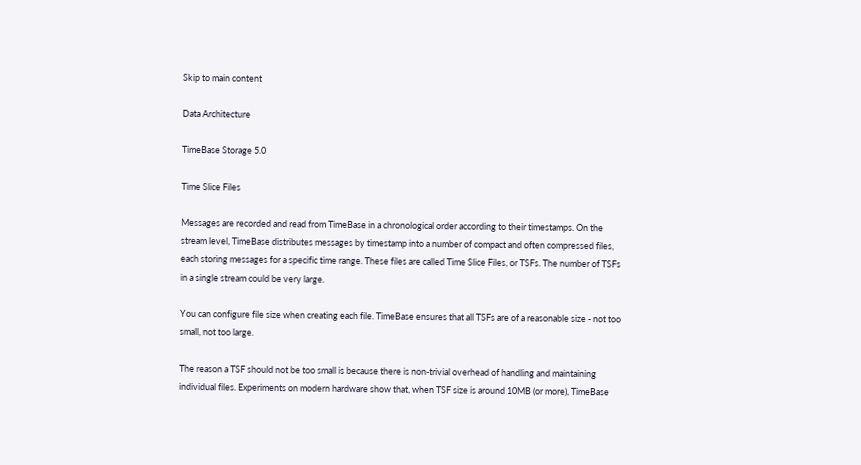Skip to main content

Data Architecture

TimeBase Storage 5.0

Time Slice Files

Messages are recorded and read from TimeBase in a chronological order according to their timestamps. On the stream level, TimeBase distributes messages by timestamp into a number of compact and often compressed files, each storing messages for a specific time range. These files are called Time Slice Files, or TSFs. The number of TSFs in a single stream could be very large.

You can configure file size when creating each file. TimeBase ensures that all TSFs are of a reasonable size - not too small, not too large.

The reason a TSF should not be too small is because there is non-trivial overhead of handling and maintaining individual files. Experiments on modern hardware show that, when TSF size is around 10MB (or more), TimeBase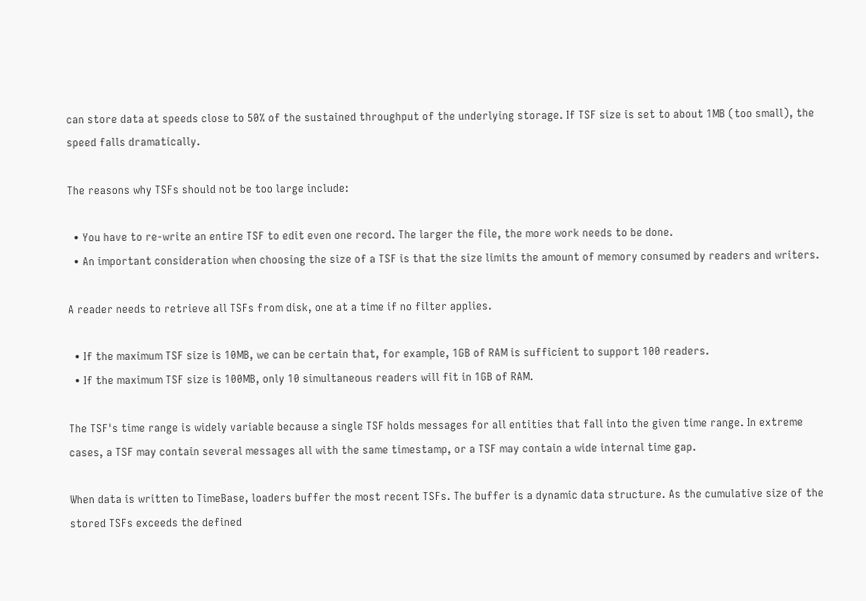can store data at speeds close to 50% of the sustained throughput of the underlying storage. If TSF size is set to about 1MB (too small), the speed falls dramatically.

The reasons why TSFs should not be too large include:

  • You have to re-write an entire TSF to edit even one record. The larger the file, the more work needs to be done.
  • An important consideration when choosing the size of a TSF is that the size limits the amount of memory consumed by readers and writers.

A reader needs to retrieve all TSFs from disk, one at a time if no filter applies.

  • If the maximum TSF size is 10MB, we can be certain that, for example, 1GB of RAM is sufficient to support 100 readers.
  • If the maximum TSF size is 100MB, only 10 simultaneous readers will fit in 1GB of RAM.

The TSF's time range is widely variable because a single TSF holds messages for all entities that fall into the given time range. In extreme cases, a TSF may contain several messages all with the same timestamp, or a TSF may contain a wide internal time gap.

When data is written to TimeBase, loaders buffer the most recent TSFs. The buffer is a dynamic data structure. As the cumulative size of the stored TSFs exceeds the defined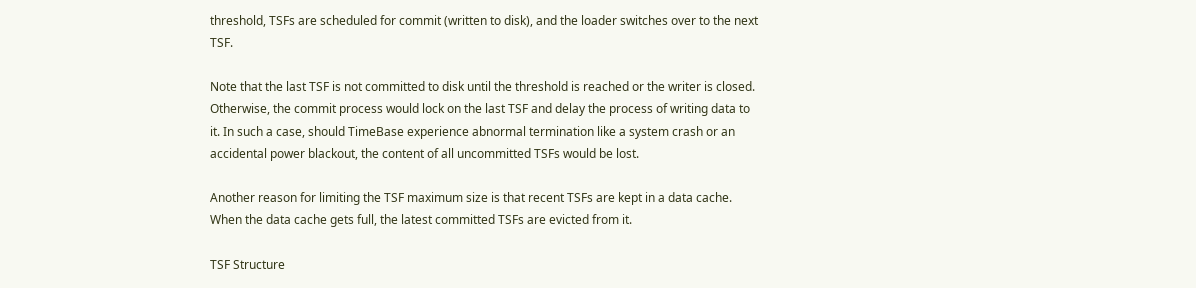threshold, TSFs are scheduled for commit (written to disk), and the loader switches over to the next TSF.

Note that the last TSF is not committed to disk until the threshold is reached or the writer is closed. Otherwise, the commit process would lock on the last TSF and delay the process of writing data to it. In such a case, should TimeBase experience abnormal termination like a system crash or an accidental power blackout, the content of all uncommitted TSFs would be lost.

Another reason for limiting the TSF maximum size is that recent TSFs are kept in a data cache. When the data cache gets full, the latest committed TSFs are evicted from it.

TSF Structure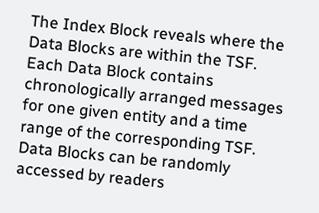The Index Block reveals where the Data Blocks are within the TSF. Each Data Block contains chronologically arranged messages for one given entity and a time range of the corresponding TSF. Data Blocks can be randomly accessed by readers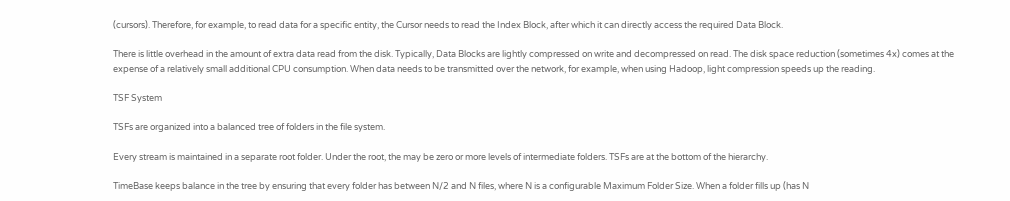(cursors). Therefore, for example, to read data for a specific entity, the Cursor needs to read the Index Block, after which it can directly access the required Data Block.

There is little overhead in the amount of extra data read from the disk. Typically, Data Blocks are lightly compressed on write and decompressed on read. The disk space reduction (sometimes 4x) comes at the expense of a relatively small additional CPU consumption. When data needs to be transmitted over the network, for example, when using Hadoop, light compression speeds up the reading.

TSF System

TSFs are organized into a balanced tree of folders in the file system.

Every stream is maintained in a separate root folder. Under the root, the may be zero or more levels of intermediate folders. TSFs are at the bottom of the hierarchy.

TimeBase keeps balance in the tree by ensuring that every folder has between N/2 and N files, where N is a configurable Maximum Folder Size. When a folder fills up (has N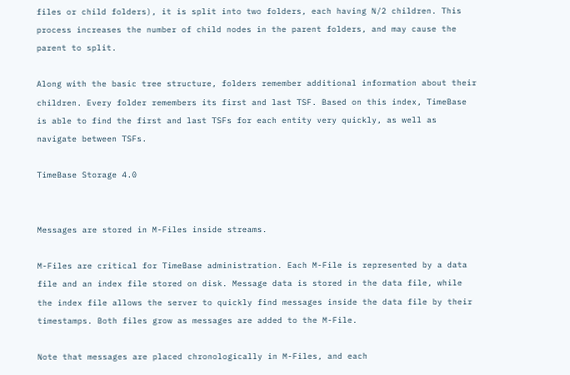files or child folders), it is split into two folders, each having N/2 children. This process increases the number of child nodes in the parent folders, and may cause the parent to split.

Along with the basic tree structure, folders remember additional information about their children. Every folder remembers its first and last TSF. Based on this index, TimeBase is able to find the first and last TSFs for each entity very quickly, as well as navigate between TSFs.

TimeBase Storage 4.0


Messages are stored in M-Files inside streams.

M-Files are critical for TimeBase administration. Each M-File is represented by a data file and an index file stored on disk. Message data is stored in the data file, while the index file allows the server to quickly find messages inside the data file by their timestamps. Both files grow as messages are added to the M-File.

Note that messages are placed chronologically in M-Files, and each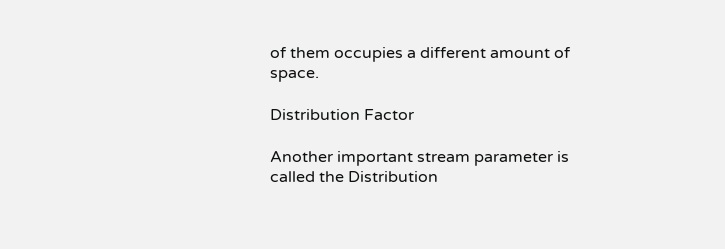of them occupies a different amount of space.

Distribution Factor

Another important stream parameter is called the Distribution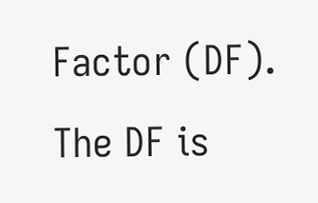Factor (DF). The DF is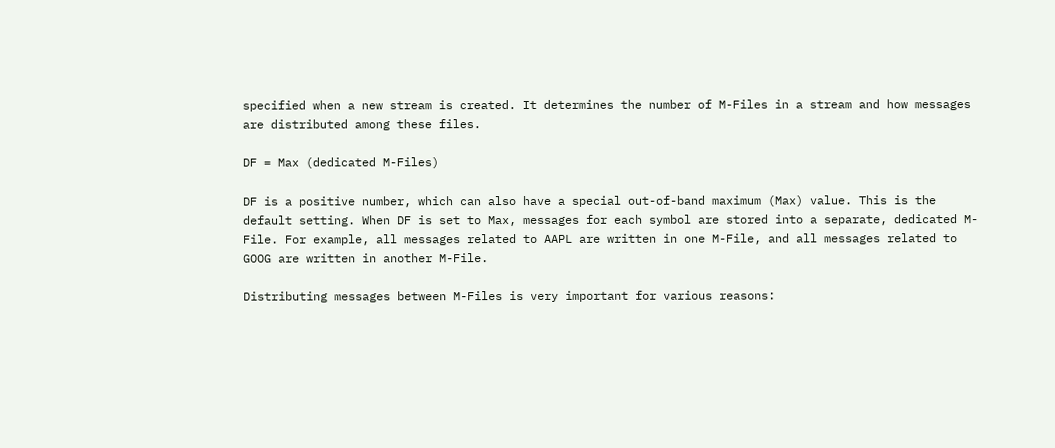specified when a new stream is created. It determines the number of M-Files in a stream and how messages are distributed among these files.

DF = Max (dedicated M-Files)

DF is a positive number, which can also have a special out-of-band maximum (Max) value. This is the default setting. When DF is set to Max, messages for each symbol are stored into a separate, dedicated M-File. For example, all messages related to AAPL are written in one M-File, and all messages related to GOOG are written in another M-File.

Distributing messages between M-Files is very important for various reasons: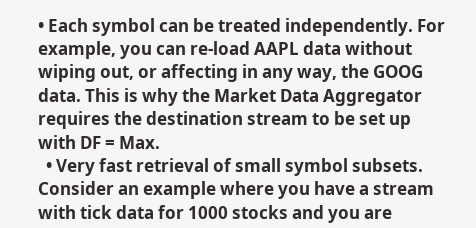• Each symbol can be treated independently. For example, you can re-load AAPL data without wiping out, or affecting in any way, the GOOG data. This is why the Market Data Aggregator requires the destination stream to be set up with DF = Max.
  • Very fast retrieval of small symbol subsets. Consider an example where you have a stream with tick data for 1000 stocks and you are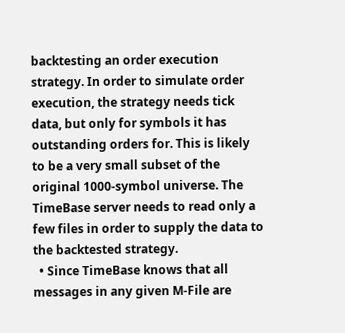backtesting an order execution strategy. In order to simulate order execution, the strategy needs tick data, but only for symbols it has outstanding orders for. This is likely to be a very small subset of the original 1000-symbol universe. The TimeBase server needs to read only a few files in order to supply the data to the backtested strategy.
  • Since TimeBase knows that all messages in any given M-File are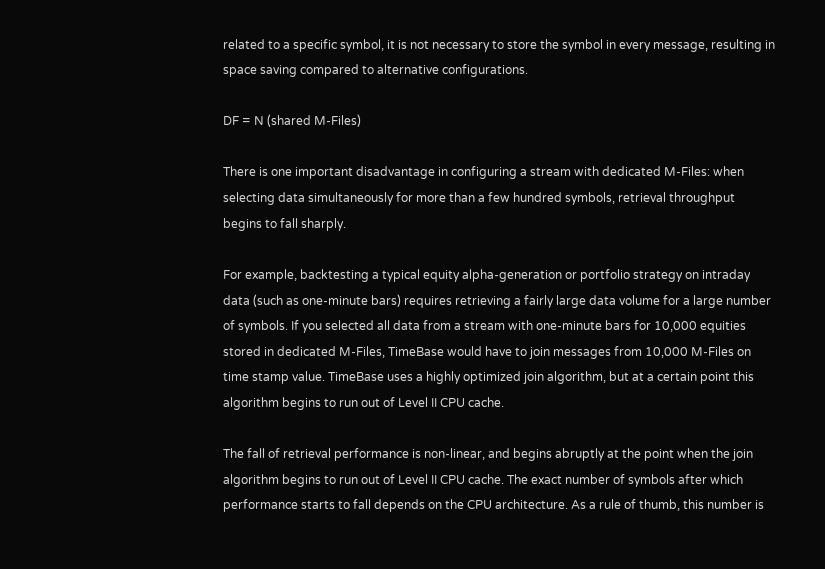related to a specific symbol, it is not necessary to store the symbol in every message, resulting in space saving compared to alternative configurations.

DF = N (shared M-Files)

There is one important disadvantage in configuring a stream with dedicated M-Files: when selecting data simultaneously for more than a few hundred symbols, retrieval throughput begins to fall sharply.

For example, backtesting a typical equity alpha-generation or portfolio strategy on intraday data (such as one-minute bars) requires retrieving a fairly large data volume for a large number of symbols. If you selected all data from a stream with one-minute bars for 10,000 equities stored in dedicated M-Files, TimeBase would have to join messages from 10,000 M-Files on time stamp value. TimeBase uses a highly optimized join algorithm, but at a certain point this algorithm begins to run out of Level II CPU cache.

The fall of retrieval performance is non-linear, and begins abruptly at the point when the join algorithm begins to run out of Level II CPU cache. The exact number of symbols after which performance starts to fall depends on the CPU architecture. As a rule of thumb, this number is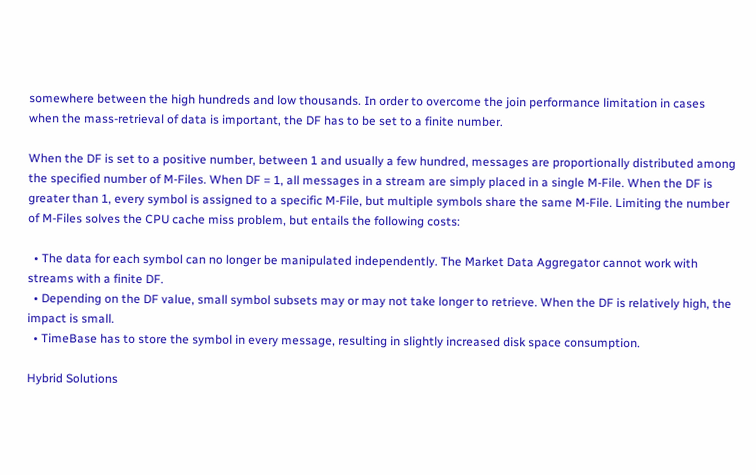somewhere between the high hundreds and low thousands. In order to overcome the join performance limitation in cases when the mass-retrieval of data is important, the DF has to be set to a finite number.

When the DF is set to a positive number, between 1 and usually a few hundred, messages are proportionally distributed among the specified number of M-Files. When DF = 1, all messages in a stream are simply placed in a single M-File. When the DF is greater than 1, every symbol is assigned to a specific M-File, but multiple symbols share the same M-File. Limiting the number of M-Files solves the CPU cache miss problem, but entails the following costs:

  • The data for each symbol can no longer be manipulated independently. The Market Data Aggregator cannot work with streams with a finite DF.
  • Depending on the DF value, small symbol subsets may or may not take longer to retrieve. When the DF is relatively high, the impact is small.
  • TimeBase has to store the symbol in every message, resulting in slightly increased disk space consumption.

Hybrid Solutions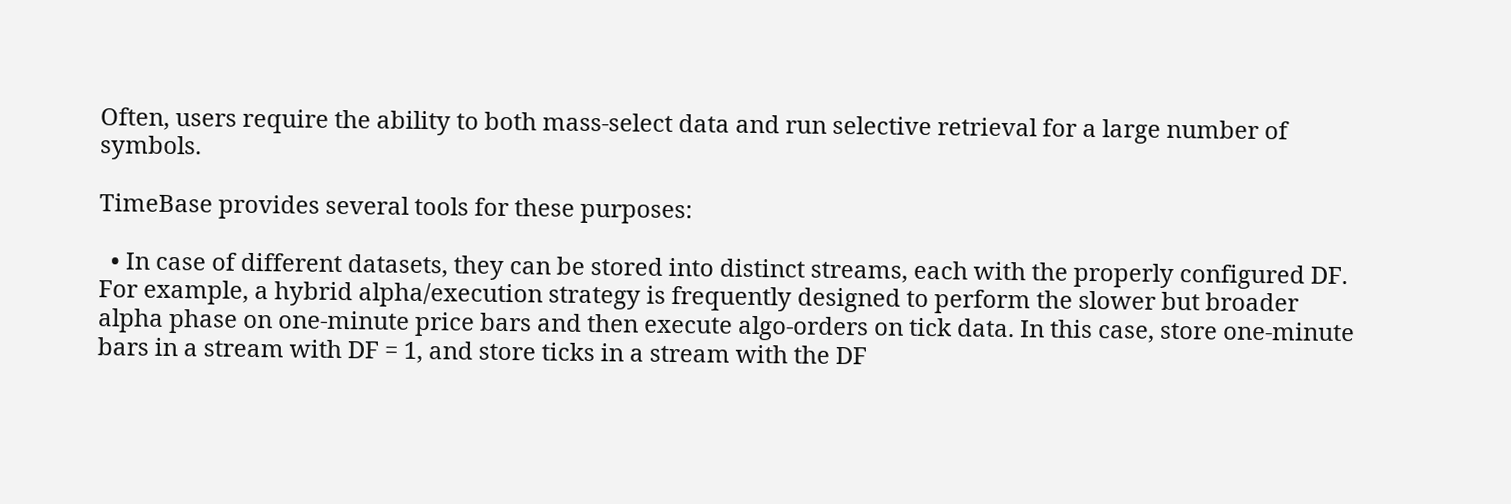Often, users require the ability to both mass-select data and run selective retrieval for a large number of symbols.

TimeBase provides several tools for these purposes:

  • In case of different datasets, they can be stored into distinct streams, each with the properly configured DF. For example, a hybrid alpha/execution strategy is frequently designed to perform the slower but broader alpha phase on one-minute price bars and then execute algo-orders on tick data. In this case, store one-minute bars in a stream with DF = 1, and store ticks in a stream with the DF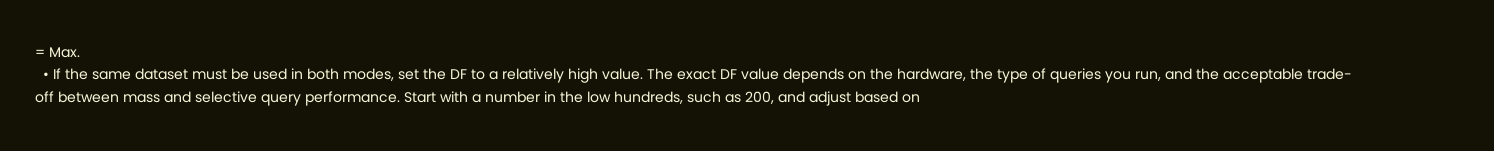= Max.
  • If the same dataset must be used in both modes, set the DF to a relatively high value. The exact DF value depends on the hardware, the type of queries you run, and the acceptable trade-off between mass and selective query performance. Start with a number in the low hundreds, such as 200, and adjust based on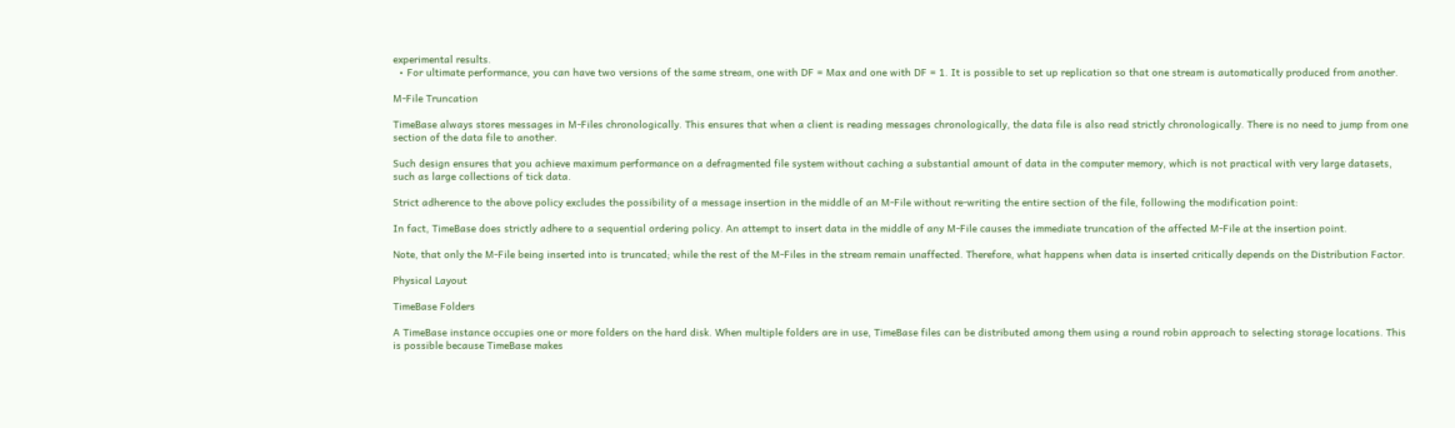experimental results.
  • For ultimate performance, you can have two versions of the same stream, one with DF = Max and one with DF = 1. It is possible to set up replication so that one stream is automatically produced from another.

M-File Truncation

TimeBase always stores messages in M-Files chronologically. This ensures that when a client is reading messages chronologically, the data file is also read strictly chronologically. There is no need to jump from one section of the data file to another.

Such design ensures that you achieve maximum performance on a defragmented file system without caching a substantial amount of data in the computer memory, which is not practical with very large datasets, such as large collections of tick data.

Strict adherence to the above policy excludes the possibility of a message insertion in the middle of an M-File without re-writing the entire section of the file, following the modification point:

In fact, TimeBase does strictly adhere to a sequential ordering policy. An attempt to insert data in the middle of any M-File causes the immediate truncation of the affected M-File at the insertion point.

Note, that only the M-File being inserted into is truncated; while the rest of the M-Files in the stream remain unaffected. Therefore, what happens when data is inserted critically depends on the Distribution Factor.

Physical Layout

TimeBase Folders

A TimeBase instance occupies one or more folders on the hard disk. When multiple folders are in use, TimeBase files can be distributed among them using a round robin approach to selecting storage locations. This is possible because TimeBase makes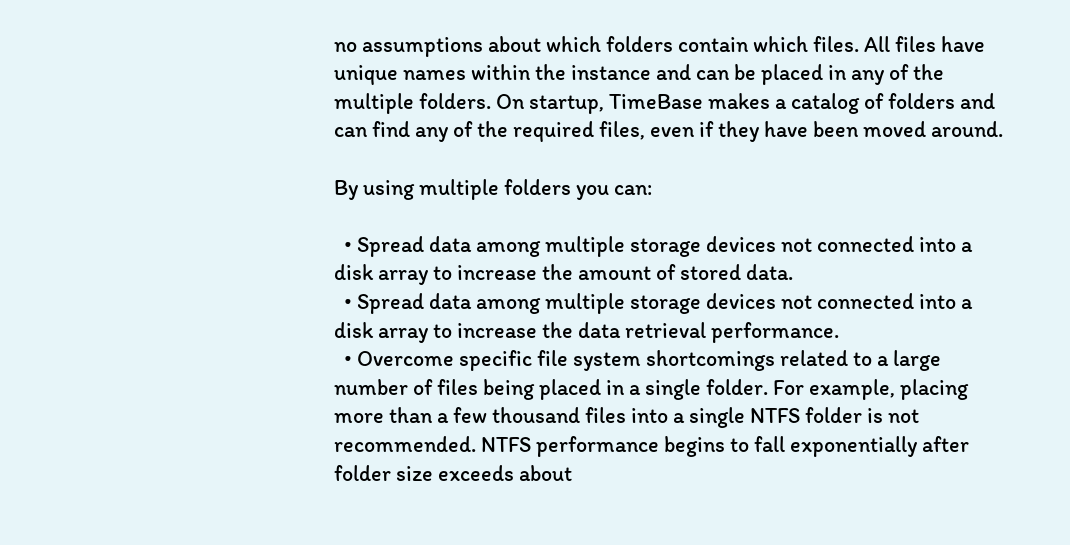no assumptions about which folders contain which files. All files have unique names within the instance and can be placed in any of the multiple folders. On startup, TimeBase makes a catalog of folders and can find any of the required files, even if they have been moved around.

By using multiple folders you can:

  • Spread data among multiple storage devices not connected into a disk array to increase the amount of stored data.
  • Spread data among multiple storage devices not connected into a disk array to increase the data retrieval performance.
  • Overcome specific file system shortcomings related to a large number of files being placed in a single folder. For example, placing more than a few thousand files into a single NTFS folder is not recommended. NTFS performance begins to fall exponentially after folder size exceeds about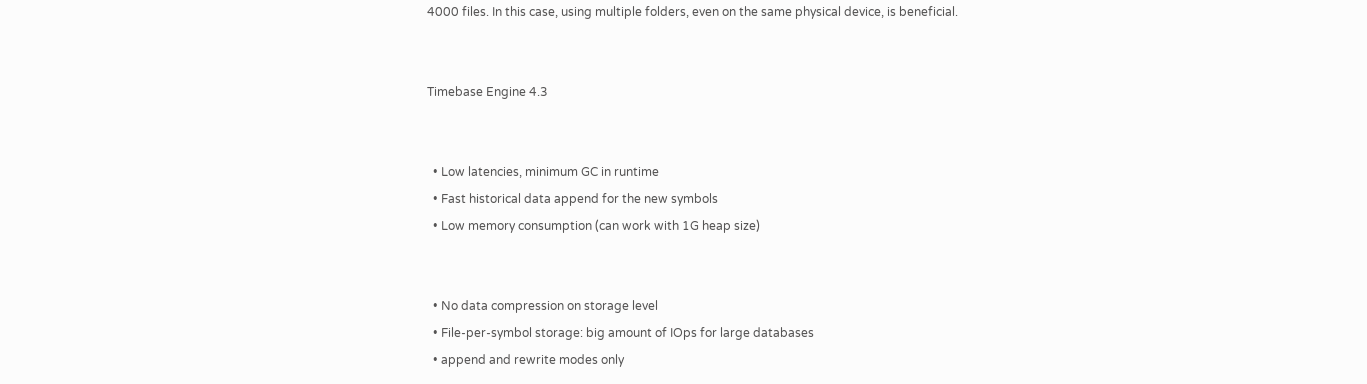4000 files. In this case, using multiple folders, even on the same physical device, is beneficial.


Timebase Engine 4.3


  • Low latencies, minimum GC in runtime
  • Fast historical data append for the new symbols
  • Low memory consumption (can work with 1G heap size)


  • No data compression on storage level
  • File-per-symbol storage: big amount of IOps for large databases
  • append and rewrite modes only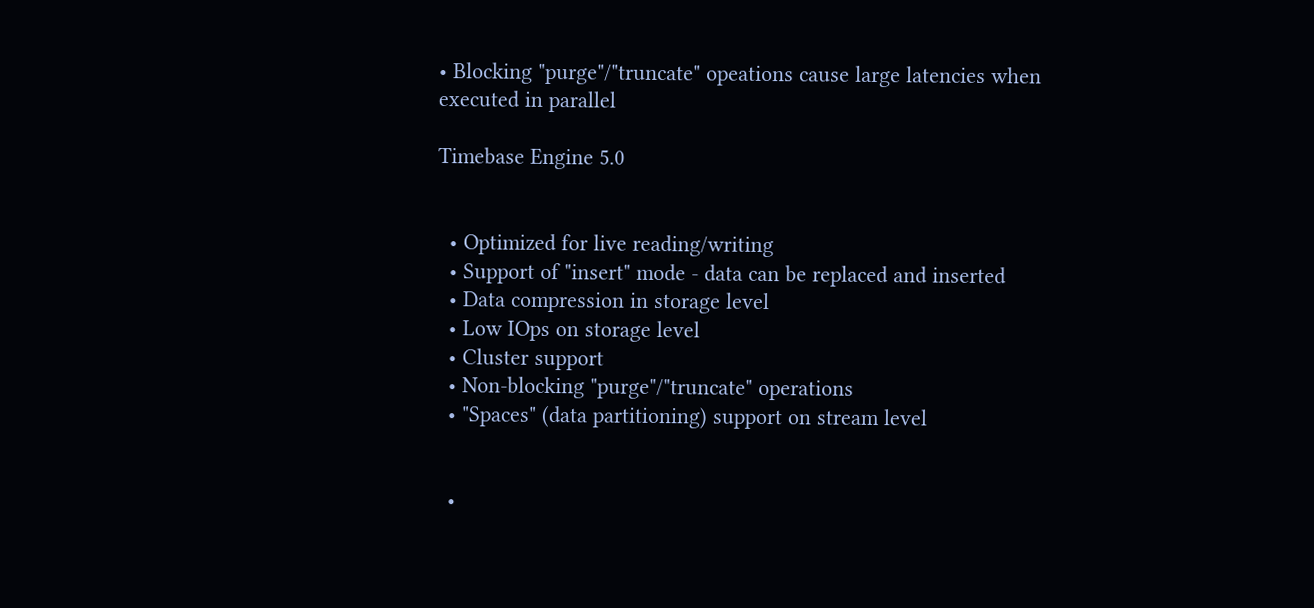• Blocking "purge"/"truncate" opeations cause large latencies when executed in parallel

Timebase Engine 5.0


  • Optimized for live reading/writing
  • Support of "insert" mode - data can be replaced and inserted
  • Data compression in storage level
  • Low IOps on storage level
  • Cluster support
  • Non-blocking "purge"/"truncate" operations
  • "Spaces" (data partitioning) support on stream level


  •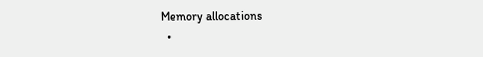Memory allocations
  •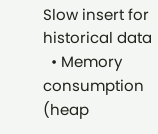Slow insert for historical data
  • Memory consumption (heap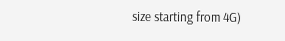size starting from 4G)